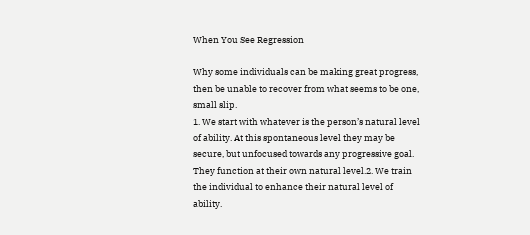When You See Regression

Why some individuals can be making great progress, then be unable to recover from what seems to be one, small slip.
1. We start with whatever is the person’s natural level of ability. At this spontaneous level they may be secure, but unfocused towards any progressive goal. They function at their own natural level.2. We train the individual to enhance their natural level of ability.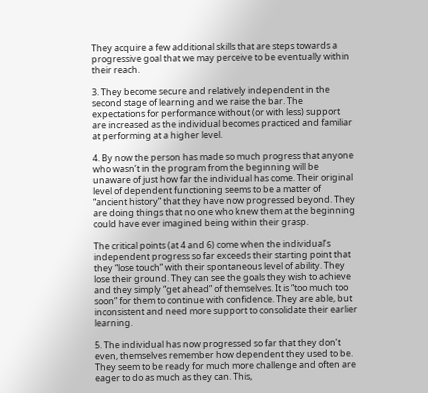They acquire a few additional skills that are steps towards a progressive goal that we may perceive to be eventually within their reach.

3. They become secure and relatively independent in the second stage of learning and we raise the bar. The expectations for performance without (or with less) support are increased as the individual becomes practiced and familiar at performing at a higher level.

4. By now the person has made so much progress that anyone who wasn’t in the program from the beginning will be unaware of just how far the individual has come. Their original level of dependent functioning seems to be a matter of “ancient history” that they have now progressed beyond. They are doing things that no one who knew them at the beginning could have ever imagined being within their grasp.

The critical points (at 4 and 6) come when the individual’s independent progress so far exceeds their starting point that they “lose touch” with their spontaneous level of ability. They lose their ground. They can see the goals they wish to achieve and they simply “get ahead” of themselves. It is “too much too soon” for them to continue with confidence. They are able, but inconsistent and need more support to consolidate their earlier learning.

5. The individual has now progressed so far that they don’t even, themselves remember how dependent they used to be. They seem to be ready for much more challenge and often are eager to do as much as they can. This,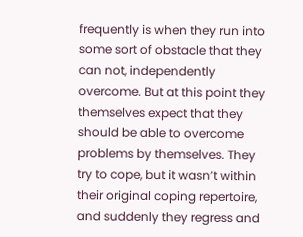frequently is when they run into some sort of obstacle that they can not, independently overcome. But at this point they themselves expect that they should be able to overcome problems by themselves. They try to cope, but it wasn’t within their original coping repertoire, and suddenly they regress and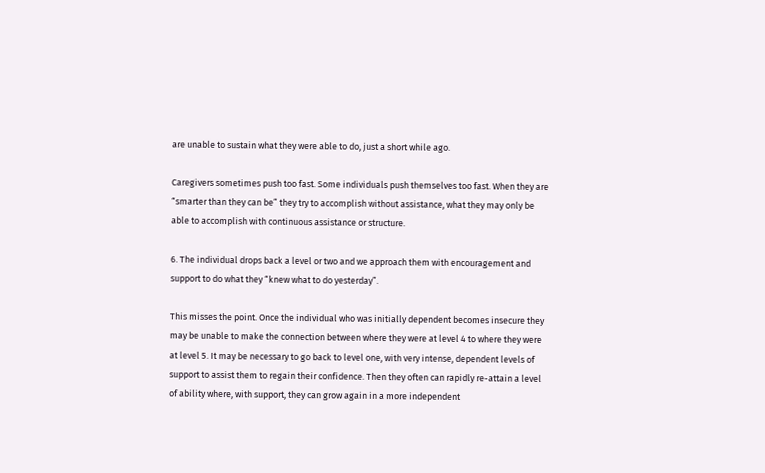are unable to sustain what they were able to do, just a short while ago.

Caregivers sometimes push too fast. Some individuals push themselves too fast. When they are “smarter than they can be” they try to accomplish without assistance, what they may only be able to accomplish with continuous assistance or structure.

6. The individual drops back a level or two and we approach them with encouragement and support to do what they “knew what to do yesterday”.

This misses the point. Once the individual who was initially dependent becomes insecure they may be unable to make the connection between where they were at level 4 to where they were at level 5. It may be necessary to go back to level one, with very intense, dependent levels of support to assist them to regain their confidence. Then they often can rapidly re-attain a level of ability where, with support, they can grow again in a more independent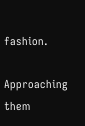fashion.

Approaching them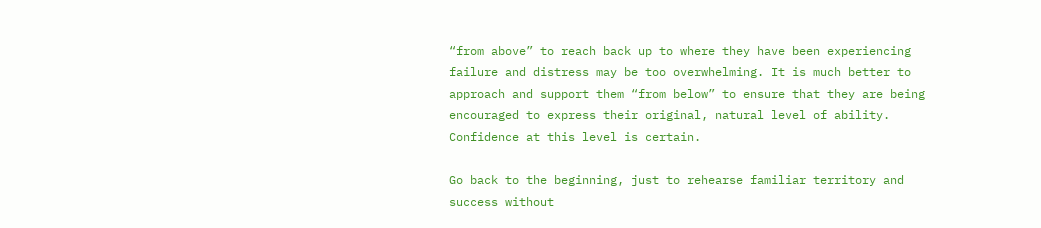“from above” to reach back up to where they have been experiencing failure and distress may be too overwhelming. It is much better to approach and support them “from below” to ensure that they are being encouraged to express their original, natural level of ability. Confidence at this level is certain.

Go back to the beginning, just to rehearse familiar territory and success without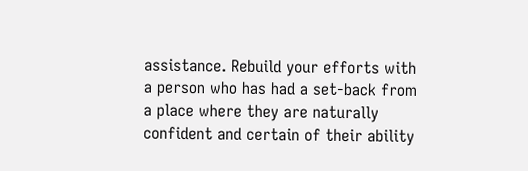assistance. Rebuild your efforts with a person who has had a set-back from a place where they are naturally confident and certain of their ability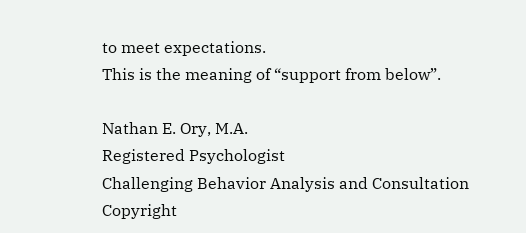to meet expectations.
This is the meaning of “support from below”.

Nathan E. Ory, M.A.
Registered Psychologist
Challenging Behavior Analysis and Consultation
Copyright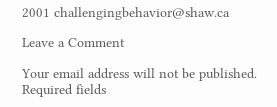2001 challengingbehavior@shaw.ca

Leave a Comment

Your email address will not be published. Required fields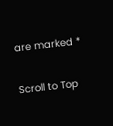are marked *

Scroll to Top